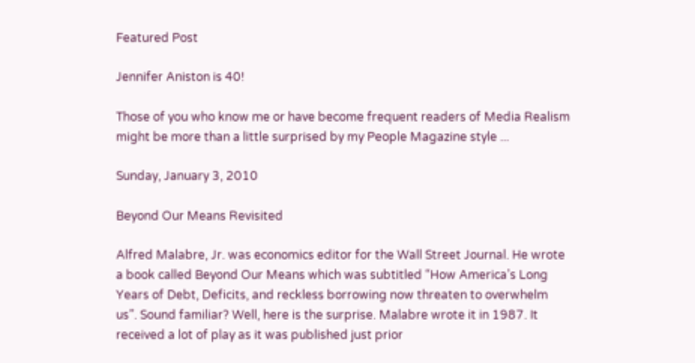Featured Post

Jennifer Aniston is 40!

Those of you who know me or have become frequent readers of Media Realism might be more than a little surprised by my People Magazine style ...

Sunday, January 3, 2010

Beyond Our Means Revisited

Alfred Malabre, Jr. was economics editor for the Wall Street Journal. He wrote a book called Beyond Our Means which was subtitled “How America’s Long Years of Debt, Deficits, and reckless borrowing now threaten to overwhelm us”. Sound familiar? Well, here is the surprise. Malabre wrote it in 1987. It received a lot of play as it was published just prior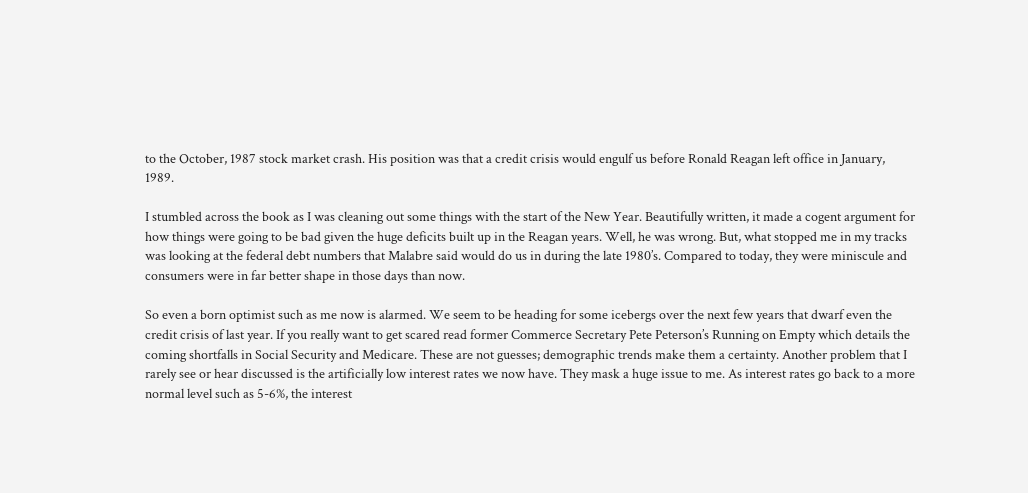to the October, 1987 stock market crash. His position was that a credit crisis would engulf us before Ronald Reagan left office in January, 1989.

I stumbled across the book as I was cleaning out some things with the start of the New Year. Beautifully written, it made a cogent argument for how things were going to be bad given the huge deficits built up in the Reagan years. Well, he was wrong. But, what stopped me in my tracks was looking at the federal debt numbers that Malabre said would do us in during the late 1980’s. Compared to today, they were miniscule and consumers were in far better shape in those days than now.

So even a born optimist such as me now is alarmed. We seem to be heading for some icebergs over the next few years that dwarf even the credit crisis of last year. If you really want to get scared read former Commerce Secretary Pete Peterson’s Running on Empty which details the coming shortfalls in Social Security and Medicare. These are not guesses; demographic trends make them a certainty. Another problem that I rarely see or hear discussed is the artificially low interest rates we now have. They mask a huge issue to me. As interest rates go back to a more normal level such as 5-6%, the interest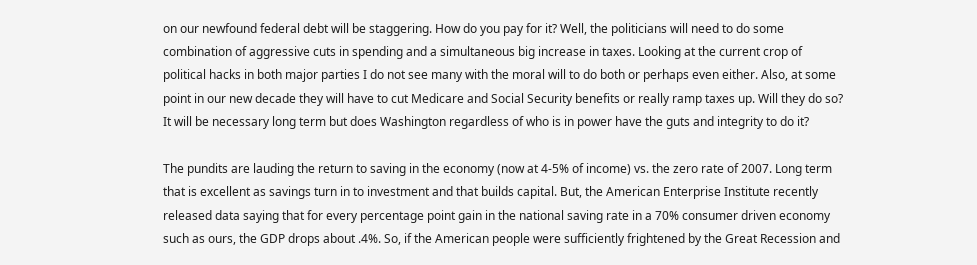on our newfound federal debt will be staggering. How do you pay for it? Well, the politicians will need to do some combination of aggressive cuts in spending and a simultaneous big increase in taxes. Looking at the current crop of political hacks in both major parties I do not see many with the moral will to do both or perhaps even either. Also, at some point in our new decade they will have to cut Medicare and Social Security benefits or really ramp taxes up. Will they do so? It will be necessary long term but does Washington regardless of who is in power have the guts and integrity to do it?

The pundits are lauding the return to saving in the economy (now at 4-5% of income) vs. the zero rate of 2007. Long term that is excellent as savings turn in to investment and that builds capital. But, the American Enterprise Institute recently released data saying that for every percentage point gain in the national saving rate in a 70% consumer driven economy such as ours, the GDP drops about .4%. So, if the American people were sufficiently frightened by the Great Recession and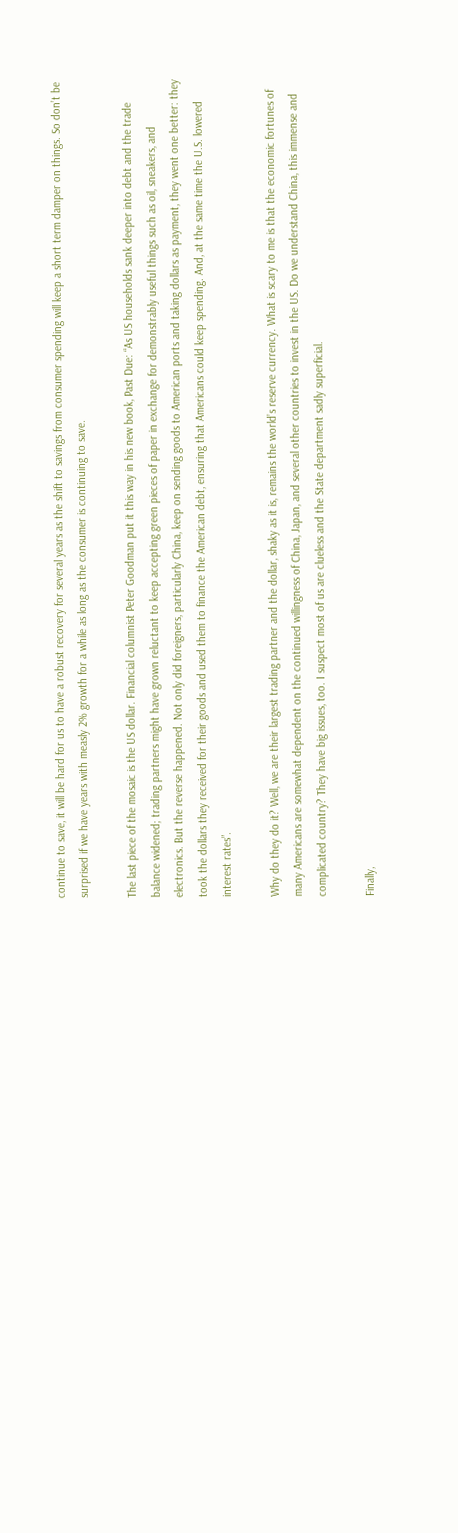continue to save, it will be hard for us to have a robust recovery for several years as the shift to savings from consumer spending will keep a short term damper on things. So don’t be surprised if we have years with measly 2% growth for a while as long as the consumer is continuing to save.

The last piece of the mosaic is the US dollar. Financial columnist Peter Goodman put it this way in his new book, Past Due: “As US households sank deeper into debt and the trade balance widened; trading partners might have grown reluctant to keep accepting green pieces of paper in exchange for demonstrably useful things such as oil, sneakers, and electronics. But the reverse happened. Not only did foreigners, particularly China, keep on sending goods to American ports and taking dollars as payment, they went one better: they took the dollars they received for their goods and used them to finance the American debt, ensuring that Americans could keep spending. And, at the same time the U.S. lowered interest rates”.

Why do they do it? Well, we are their largest trading partner and the dollar, shaky as it is, remains the world’s reserve currency. What is scary to me is that the economic fortunes of many Americans are somewhat dependent on the continued willingness of China, Japan, and several other countries to invest in the US. Do we understand China, this immense and complicated country? They have big issues, too. I suspect most of us are clueless and the State department sadly superficial.

Finally,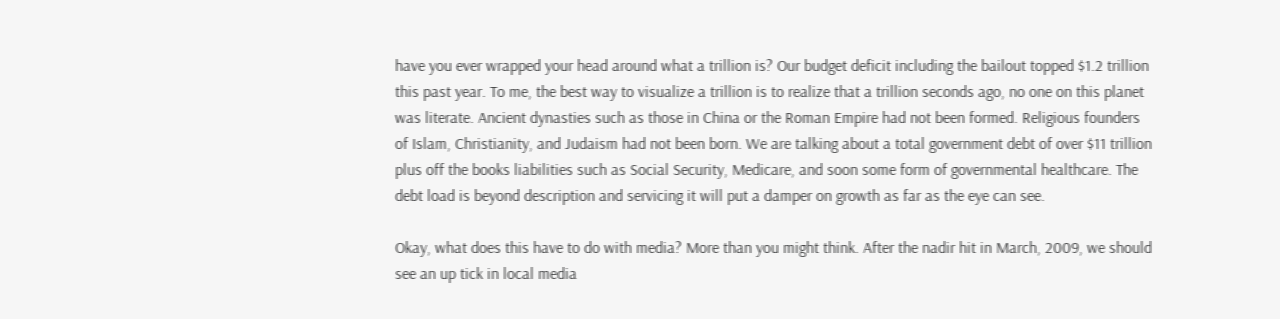have you ever wrapped your head around what a trillion is? Our budget deficit including the bailout topped $1.2 trillion this past year. To me, the best way to visualize a trillion is to realize that a trillion seconds ago, no one on this planet was literate. Ancient dynasties such as those in China or the Roman Empire had not been formed. Religious founders of Islam, Christianity, and Judaism had not been born. We are talking about a total government debt of over $11 trillion plus off the books liabilities such as Social Security, Medicare, and soon some form of governmental healthcare. The debt load is beyond description and servicing it will put a damper on growth as far as the eye can see.

Okay, what does this have to do with media? More than you might think. After the nadir hit in March, 2009, we should see an up tick in local media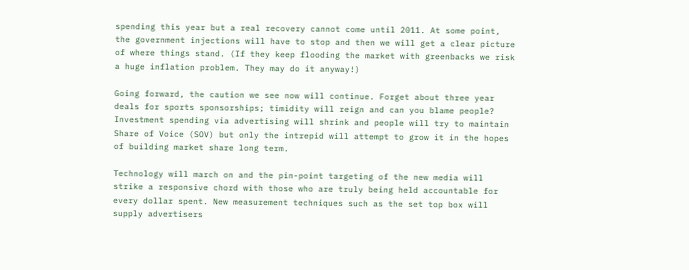spending this year but a real recovery cannot come until 2011. At some point, the government injections will have to stop and then we will get a clear picture of where things stand. (If they keep flooding the market with greenbacks we risk a huge inflation problem. They may do it anyway!)

Going forward, the caution we see now will continue. Forget about three year deals for sports sponsorships; timidity will reign and can you blame people? Investment spending via advertising will shrink and people will try to maintain Share of Voice (SOV) but only the intrepid will attempt to grow it in the hopes of building market share long term.

Technology will march on and the pin-point targeting of the new media will strike a responsive chord with those who are truly being held accountable for every dollar spent. New measurement techniques such as the set top box will supply advertisers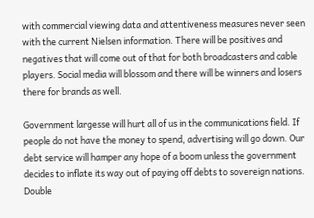with commercial viewing data and attentiveness measures never seen with the current Nielsen information. There will be positives and negatives that will come out of that for both broadcasters and cable players. Social media will blossom and there will be winners and losers there for brands as well.

Government largesse will hurt all of us in the communications field. If people do not have the money to spend, advertising will go down. Our debt service will hamper any hope of a boom unless the government decides to inflate its way out of paying off debts to sovereign nations. Double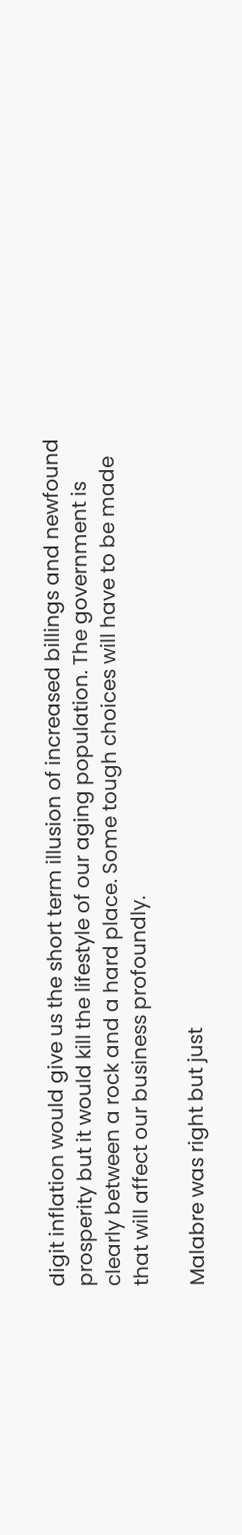digit inflation would give us the short term illusion of increased billings and newfound prosperity but it would kill the lifestyle of our aging population. The government is clearly between a rock and a hard place. Some tough choices will have to be made that will affect our business profoundly.

Malabre was right but just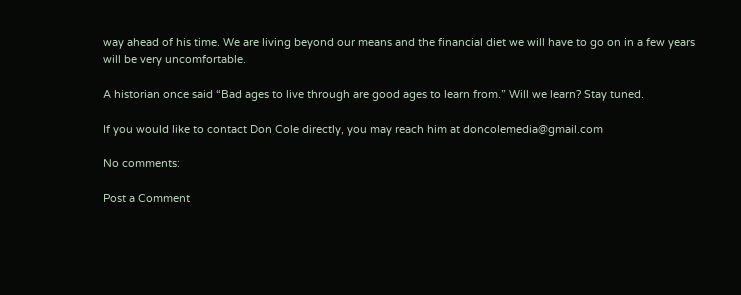way ahead of his time. We are living beyond our means and the financial diet we will have to go on in a few years will be very uncomfortable.

A historian once said “Bad ages to live through are good ages to learn from.” Will we learn? Stay tuned.

If you would like to contact Don Cole directly, you may reach him at doncolemedia@gmail.com

No comments:

Post a Comment